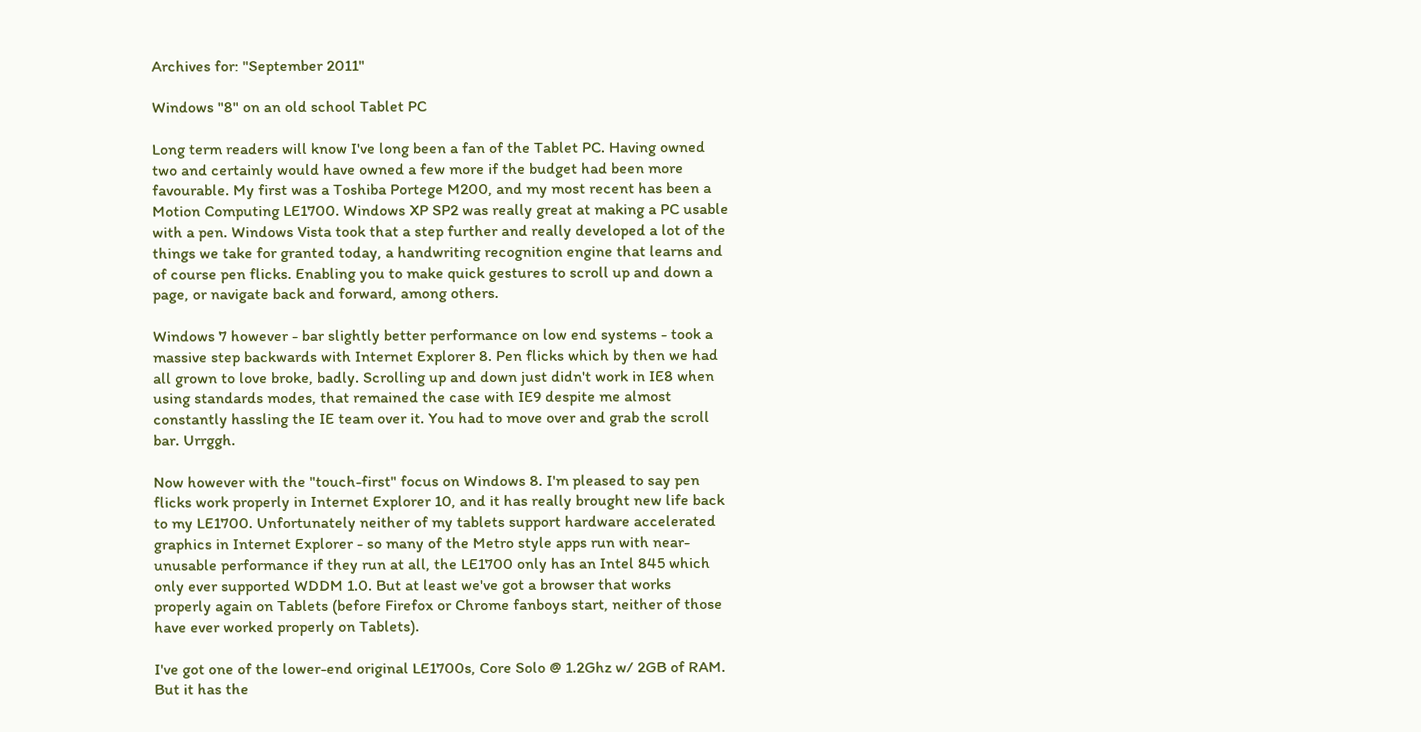Archives for: "September 2011"

Windows "8" on an old school Tablet PC

Long term readers will know I've long been a fan of the Tablet PC. Having owned two and certainly would have owned a few more if the budget had been more favourable. My first was a Toshiba Portege M200, and my most recent has been a Motion Computing LE1700. Windows XP SP2 was really great at making a PC usable with a pen. Windows Vista took that a step further and really developed a lot of the things we take for granted today, a handwriting recognition engine that learns and of course pen flicks. Enabling you to make quick gestures to scroll up and down a page, or navigate back and forward, among others.

Windows 7 however - bar slightly better performance on low end systems - took a massive step backwards with Internet Explorer 8. Pen flicks which by then we had all grown to love broke, badly. Scrolling up and down just didn't work in IE8 when using standards modes, that remained the case with IE9 despite me almost constantly hassling the IE team over it. You had to move over and grab the scroll bar. Urrggh.

Now however with the "touch-first" focus on Windows 8. I'm pleased to say pen flicks work properly in Internet Explorer 10, and it has really brought new life back to my LE1700. Unfortunately neither of my tablets support hardware accelerated graphics in Internet Explorer - so many of the Metro style apps run with near-unusable performance if they run at all, the LE1700 only has an Intel 845 which only ever supported WDDM 1.0. But at least we've got a browser that works properly again on Tablets (before Firefox or Chrome fanboys start, neither of those have ever worked properly on Tablets).

I've got one of the lower-end original LE1700s, Core Solo @ 1.2Ghz w/ 2GB of RAM. But it has the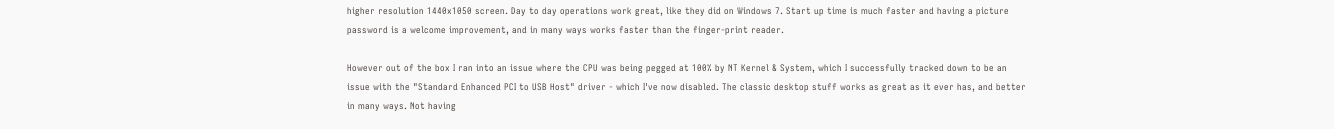higher resolution 1440x1050 screen. Day to day operations work great, like they did on Windows 7. Start up time is much faster and having a picture password is a welcome improvement, and in many ways works faster than the finger-print reader.

However out of the box I ran into an issue where the CPU was being pegged at 100% by NT Kernel & System, which I successfully tracked down to be an issue with the "Standard Enhanced PCI to USB Host" driver - which I've now disabled. The classic desktop stuff works as great as it ever has, and better in many ways. Not having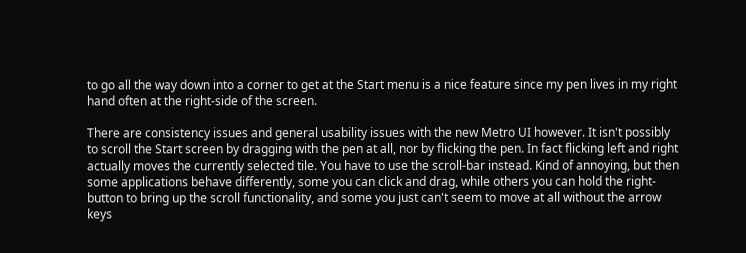to go all the way down into a corner to get at the Start menu is a nice feature since my pen lives in my right hand often at the right-side of the screen.

There are consistency issues and general usability issues with the new Metro UI however. It isn't possibly to scroll the Start screen by dragging with the pen at all, nor by flicking the pen. In fact flicking left and right actually moves the currently selected tile. You have to use the scroll-bar instead. Kind of annoying, but then some applications behave differently, some you can click and drag, while others you can hold the right-button to bring up the scroll functionality, and some you just can't seem to move at all without the arrow keys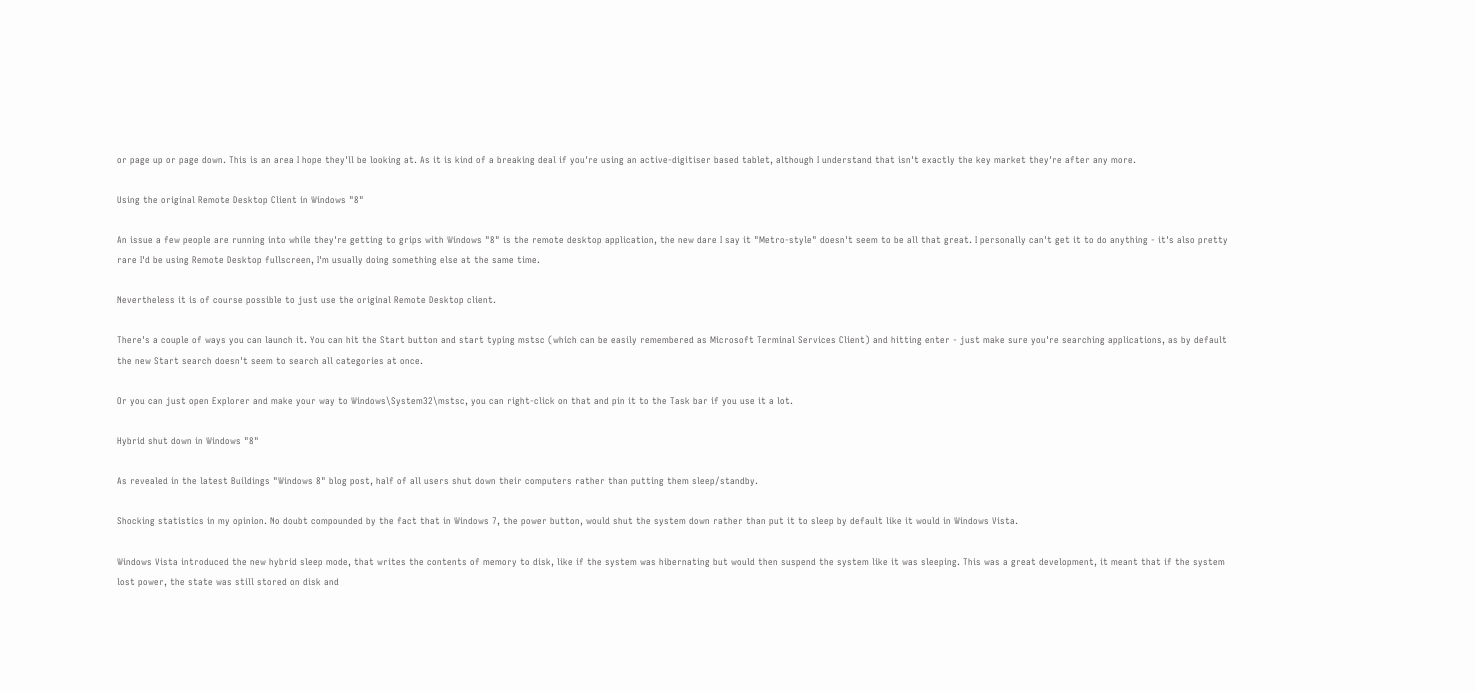or page up or page down. This is an area I hope they'll be looking at. As it is kind of a breaking deal if you're using an active-digitiser based tablet, although I understand that isn't exactly the key market they're after any more.

Using the original Remote Desktop Client in Windows "8"

An issue a few people are running into while they're getting to grips with Windows "8" is the remote desktop application, the new dare I say it "Metro-style" doesn't seem to be all that great. I personally can't get it to do anything - it's also pretty rare I'd be using Remote Desktop fullscreen, I'm usually doing something else at the same time.

Nevertheless it is of course possible to just use the original Remote Desktop client.

There's a couple of ways you can launch it. You can hit the Start button and start typing mstsc (which can be easily remembered as Microsoft Terminal Services Client) and hitting enter - just make sure you're searching applications, as by default the new Start search doesn't seem to search all categories at once.

Or you can just open Explorer and make your way to Windows\System32\mstsc, you can right-click on that and pin it to the Task bar if you use it a lot.

Hybrid shut down in Windows "8"

As revealed in the latest Buildings "Windows 8" blog post, half of all users shut down their computers rather than putting them sleep/standby.

Shocking statistics in my opinion. No doubt compounded by the fact that in Windows 7, the power button, would shut the system down rather than put it to sleep by default like it would in Windows Vista.

Windows Vista introduced the new hybrid sleep mode, that writes the contents of memory to disk, like if the system was hibernating but would then suspend the system like it was sleeping. This was a great development, it meant that if the system lost power, the state was still stored on disk and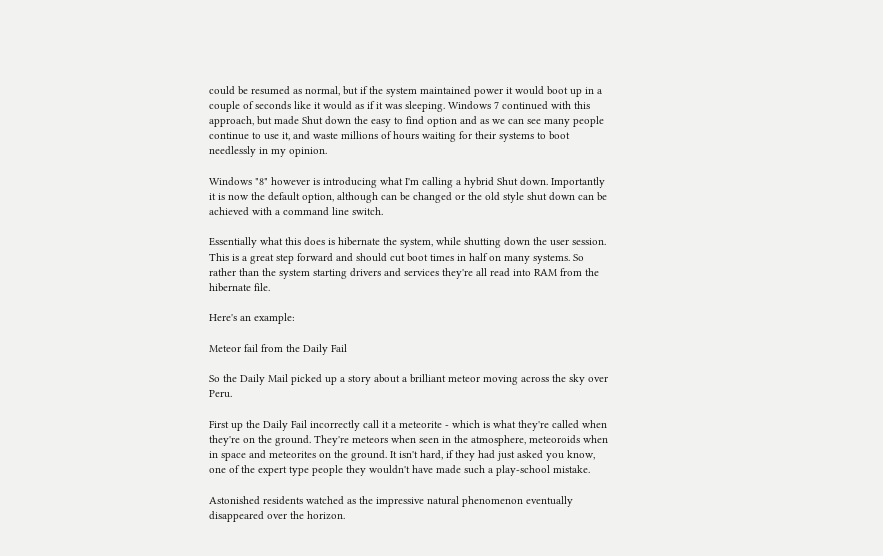could be resumed as normal, but if the system maintained power it would boot up in a couple of seconds like it would as if it was sleeping. Windows 7 continued with this approach, but made Shut down the easy to find option and as we can see many people continue to use it, and waste millions of hours waiting for their systems to boot needlessly in my opinion.

Windows "8" however is introducing what I'm calling a hybrid Shut down. Importantly it is now the default option, although can be changed or the old style shut down can be achieved with a command line switch.

Essentially what this does is hibernate the system, while shutting down the user session. This is a great step forward and should cut boot times in half on many systems. So rather than the system starting drivers and services they're all read into RAM from the hibernate file.

Here's an example:

Meteor fail from the Daily Fail

So the Daily Mail picked up a story about a brilliant meteor moving across the sky over Peru.

First up the Daily Fail incorrectly call it a meteorite - which is what they're called when they're on the ground. They're meteors when seen in the atmosphere, meteoroids when in space and meteorites on the ground. It isn't hard, if they had just asked you know, one of the expert type people they wouldn't have made such a play-school mistake.

Astonished residents watched as the impressive natural phenomenon eventually disappeared over the horizon.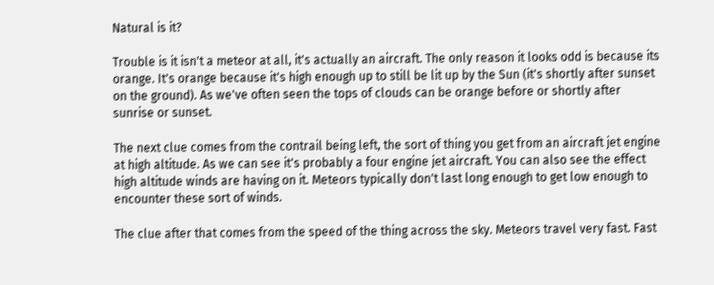Natural is it?

Trouble is it isn't a meteor at all, it's actually an aircraft. The only reason it looks odd is because its orange. It's orange because it's high enough up to still be lit up by the Sun (it's shortly after sunset on the ground). As we've often seen the tops of clouds can be orange before or shortly after sunrise or sunset.

The next clue comes from the contrail being left, the sort of thing you get from an aircraft jet engine at high altitude. As we can see it's probably a four engine jet aircraft. You can also see the effect high altitude winds are having on it. Meteors typically don't last long enough to get low enough to encounter these sort of winds.

The clue after that comes from the speed of the thing across the sky. Meteors travel very fast. Fast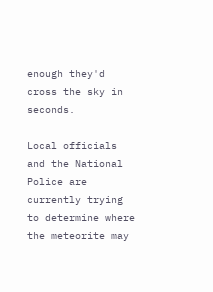enough they'd cross the sky in seconds.

Local officials and the National Police are currently trying to determine where the meteorite may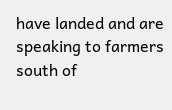have landed and are speaking to farmers south of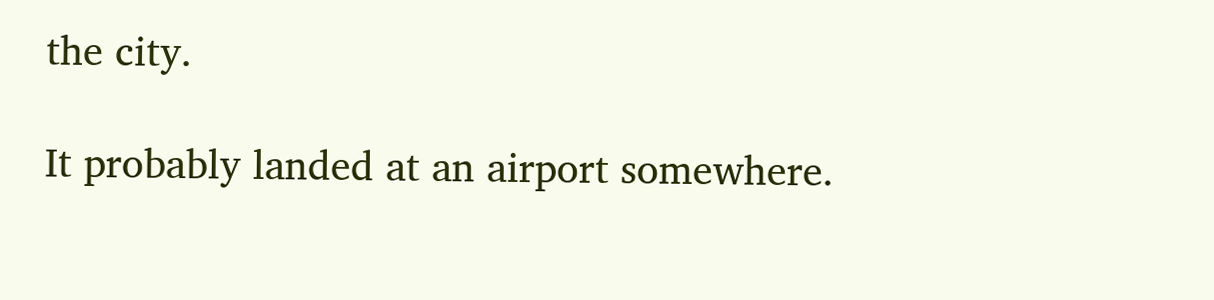the city.

It probably landed at an airport somewhere.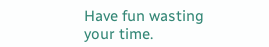Have fun wasting your time.